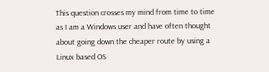This question crosses my mind from time to time as I am a Windows user and have often thought about going down the cheaper route by using a Linux based OS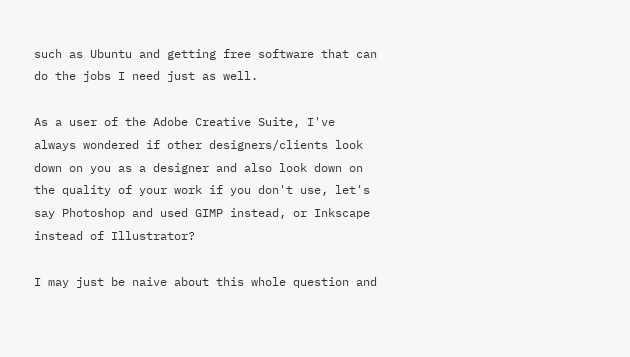such as Ubuntu and getting free software that can do the jobs I need just as well.

As a user of the Adobe Creative Suite, I've always wondered if other designers/clients look down on you as a designer and also look down on the quality of your work if you don't use, let's say Photoshop and used GIMP instead, or Inkscape instead of Illustrator?

I may just be naive about this whole question and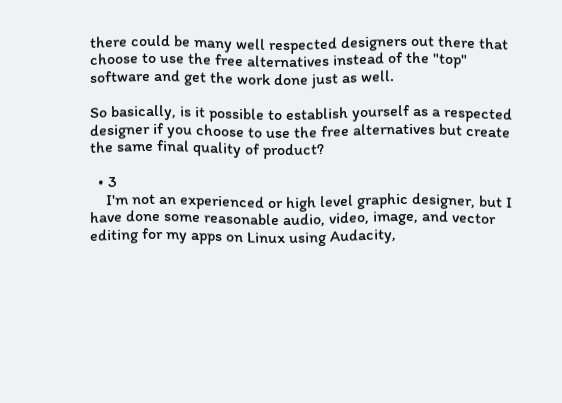there could be many well respected designers out there that choose to use the free alternatives instead of the "top" software and get the work done just as well.

So basically, is it possible to establish yourself as a respected designer if you choose to use the free alternatives but create the same final quality of product?

  • 3
    I'm not an experienced or high level graphic designer, but I have done some reasonable audio, video, image, and vector editing for my apps on Linux using Audacity,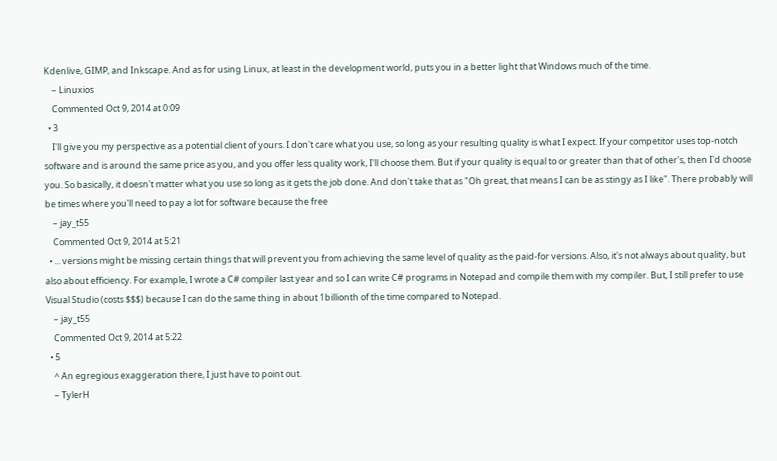Kdenlive, GIMP, and Inkscape. And as for using Linux, at least in the development world, puts you in a better light that Windows much of the time.
    – Linuxios
    Commented Oct 9, 2014 at 0:09
  • 3
    I'll give you my perspective as a potential client of yours. I don't care what you use, so long as your resulting quality is what I expect. If your competitor uses top-notch software and is around the same price as you, and you offer less quality work, I'll choose them. But if your quality is equal to or greater than that of other's, then I'd choose you. So basically, it doesn't matter what you use so long as it gets the job done. And don't take that as "Oh great, that means I can be as stingy as I like". There probably will be times where you'll need to pay a lot for software because the free
    – jay_t55
    Commented Oct 9, 2014 at 5:21
  • ... versions might be missing certain things that will prevent you from achieving the same level of quality as the paid-for versions. Also, it's not always about quality, but also about efficiency. For example, I wrote a C# compiler last year and so I can write C# programs in Notepad and compile them with my compiler. But, I still prefer to use Visual Studio (costs $$$) because I can do the same thing in about 1billionth of the time compared to Notepad.
    – jay_t55
    Commented Oct 9, 2014 at 5:22
  • 5
    ^ An egregious exaggeration there, I just have to point out.
    – TylerH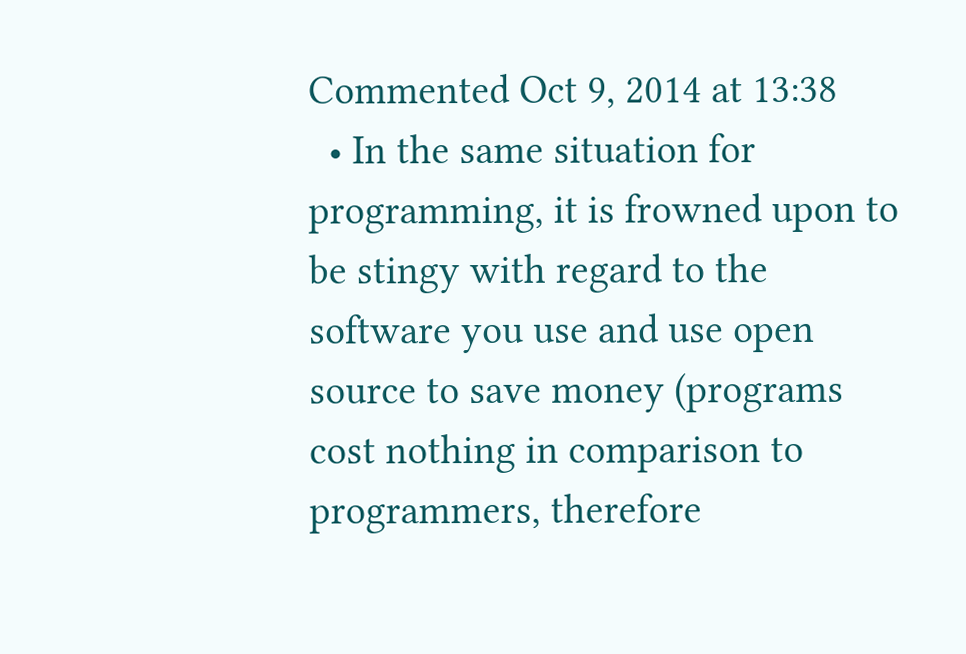Commented Oct 9, 2014 at 13:38
  • In the same situation for programming, it is frowned upon to be stingy with regard to the software you use and use open source to save money (programs cost nothing in comparison to programmers, therefore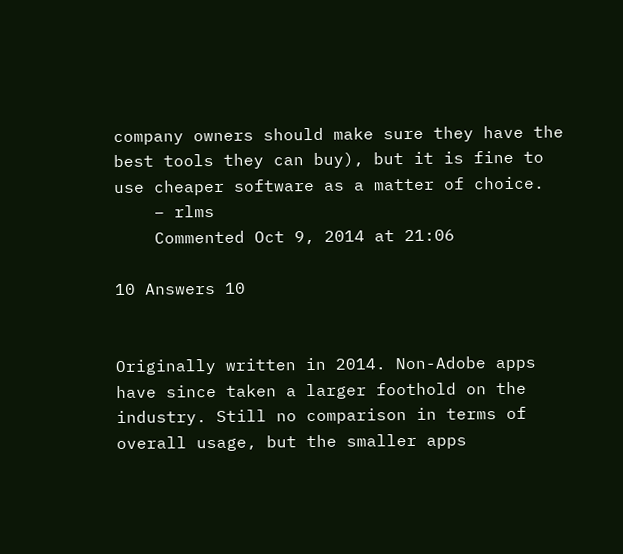company owners should make sure they have the best tools they can buy), but it is fine to use cheaper software as a matter of choice.
    – rlms
    Commented Oct 9, 2014 at 21:06

10 Answers 10


Originally written in 2014. Non-Adobe apps have since taken a larger foothold on the industry. Still no comparison in terms of overall usage, but the smaller apps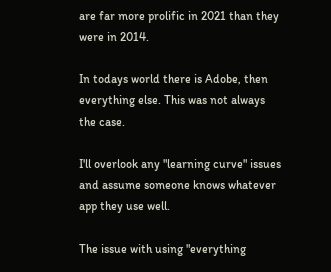are far more prolific in 2021 than they were in 2014.

In todays world there is Adobe, then everything else. This was not always the case.

I'll overlook any "learning curve" issues and assume someone knows whatever app they use well.

The issue with using "everything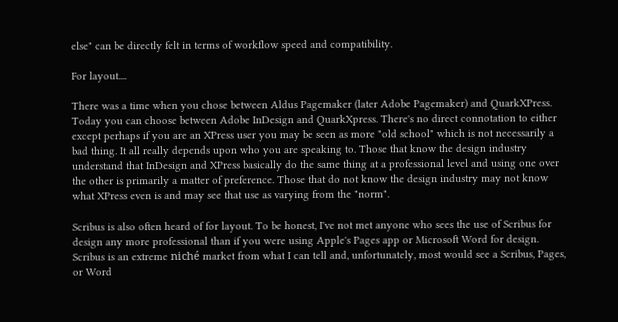else" can be directly felt in terms of workflow speed and compatibility.

For layout....

There was a time when you chose between Aldus Pagemaker (later Adobe Pagemaker) and QuarkXPress. Today you can choose between Adobe InDesign and QuarkXpress. There's no direct connotation to either except perhaps if you are an XPress user you may be seen as more "old school" which is not necessarily a bad thing. It all really depends upon who you are speaking to. Those that know the design industry understand that InDesign and XPress basically do the same thing at a professional level and using one over the other is primarily a matter of preference. Those that do not know the design industry may not know what XPress even is and may see that use as varying from the "norm".

Scribus is also often heard of for layout. To be honest, I've not met anyone who sees the use of Scribus for design any more professional than if you were using Apple's Pages app or Microsoft Word for design. Scribus is an extreme niché market from what I can tell and, unfortunately, most would see a Scribus, Pages, or Word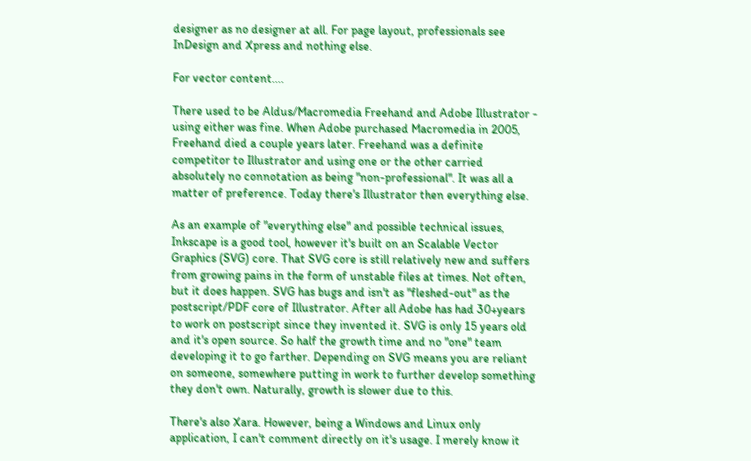designer as no designer at all. For page layout, professionals see InDesign and Xpress and nothing else.

For vector content....

There used to be Aldus/Macromedia Freehand and Adobe Illustrator - using either was fine. When Adobe purchased Macromedia in 2005, Freehand died a couple years later. Freehand was a definite competitor to Illustrator and using one or the other carried absolutely no connotation as being "non-professional". It was all a matter of preference. Today there's Illustrator then everything else.

As an example of "everything else" and possible technical issues, Inkscape is a good tool, however it's built on an Scalable Vector Graphics (SVG) core. That SVG core is still relatively new and suffers from growing pains in the form of unstable files at times. Not often, but it does happen. SVG has bugs and isn't as "fleshed-out" as the postscript/PDF core of Illustrator. After all Adobe has had 30+years to work on postscript since they invented it. SVG is only 15 years old and it's open source. So half the growth time and no "one" team developing it to go farther. Depending on SVG means you are reliant on someone, somewhere putting in work to further develop something they don't own. Naturally, growth is slower due to this.

There's also Xara. However, being a Windows and Linux only application, I can't comment directly on it's usage. I merely know it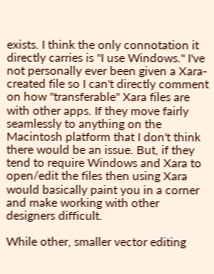exists. I think the only connotation it directly carries is "I use Windows." I've not personally ever been given a Xara-created file so I can't directly comment on how "transferable" Xara files are with other apps. If they move fairly seamlessly to anything on the Macintosh platform that I don't think there would be an issue. But, if they tend to require Windows and Xara to open/edit the files then using Xara would basically paint you in a corner and make working with other designers difficult.

While other, smaller vector editing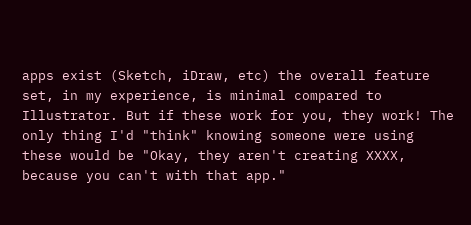apps exist (Sketch, iDraw, etc) the overall feature set, in my experience, is minimal compared to Illustrator. But if these work for you, they work! The only thing I'd "think" knowing someone were using these would be "Okay, they aren't creating XXXX, because you can't with that app."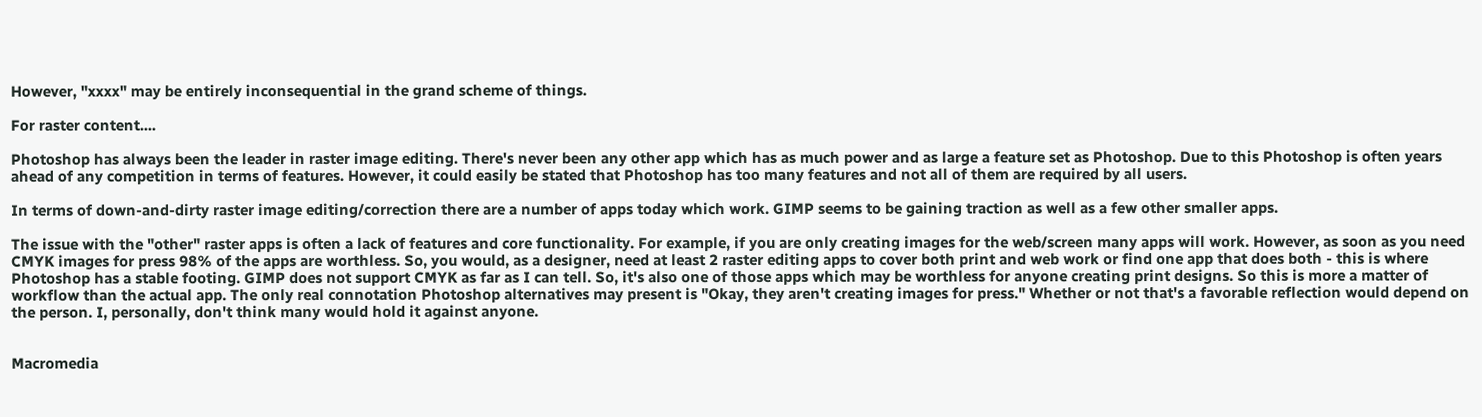However, "xxxx" may be entirely inconsequential in the grand scheme of things.

For raster content....

Photoshop has always been the leader in raster image editing. There's never been any other app which has as much power and as large a feature set as Photoshop. Due to this Photoshop is often years ahead of any competition in terms of features. However, it could easily be stated that Photoshop has too many features and not all of them are required by all users.

In terms of down-and-dirty raster image editing/correction there are a number of apps today which work. GIMP seems to be gaining traction as well as a few other smaller apps.

The issue with the "other" raster apps is often a lack of features and core functionality. For example, if you are only creating images for the web/screen many apps will work. However, as soon as you need CMYK images for press 98% of the apps are worthless. So, you would, as a designer, need at least 2 raster editing apps to cover both print and web work or find one app that does both - this is where Photoshop has a stable footing. GIMP does not support CMYK as far as I can tell. So, it's also one of those apps which may be worthless for anyone creating print designs. So this is more a matter of workflow than the actual app. The only real connotation Photoshop alternatives may present is "Okay, they aren't creating images for press." Whether or not that's a favorable reflection would depend on the person. I, personally, don't think many would hold it against anyone.


Macromedia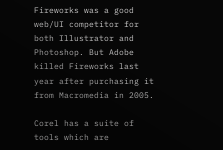Fireworks was a good web/UI competitor for both Illustrator and Photoshop. But Adobe killed Fireworks last year after purchasing it from Macromedia in 2005.

Corel has a suite of tools which are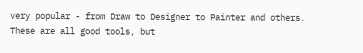very popular - from Draw to Designer to Painter and others. These are all good tools, but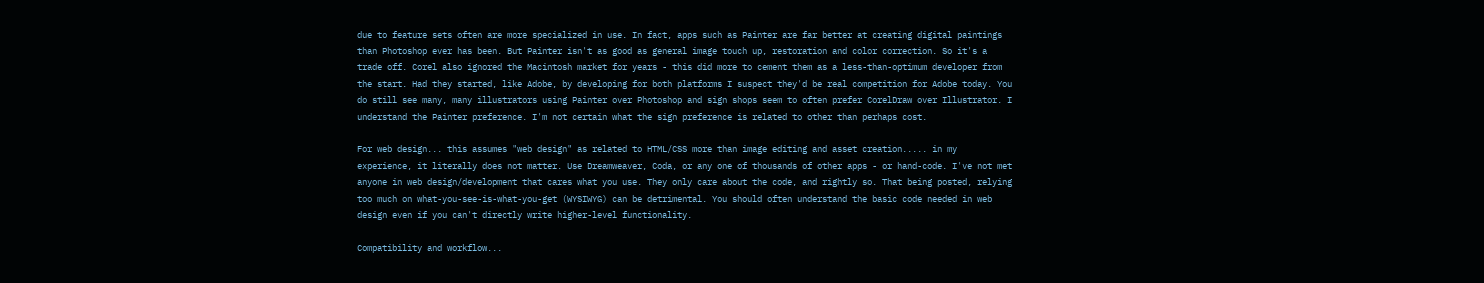due to feature sets often are more specialized in use. In fact, apps such as Painter are far better at creating digital paintings than Photoshop ever has been. But Painter isn't as good as general image touch up, restoration and color correction. So it's a trade off. Corel also ignored the Macintosh market for years - this did more to cement them as a less-than-optimum developer from the start. Had they started, like Adobe, by developing for both platforms I suspect they'd be real competition for Adobe today. You do still see many, many illustrators using Painter over Photoshop and sign shops seem to often prefer CorelDraw over Illustrator. I understand the Painter preference. I'm not certain what the sign preference is related to other than perhaps cost.

For web design... this assumes "web design" as related to HTML/CSS more than image editing and asset creation..... in my experience, it literally does not matter. Use Dreamweaver, Coda, or any one of thousands of other apps - or hand-code. I've not met anyone in web design/development that cares what you use. They only care about the code, and rightly so. That being posted, relying too much on what-you-see-is-what-you-get (WYSIWYG) can be detrimental. You should often understand the basic code needed in web design even if you can't directly write higher-level functionality.

Compatibility and workflow...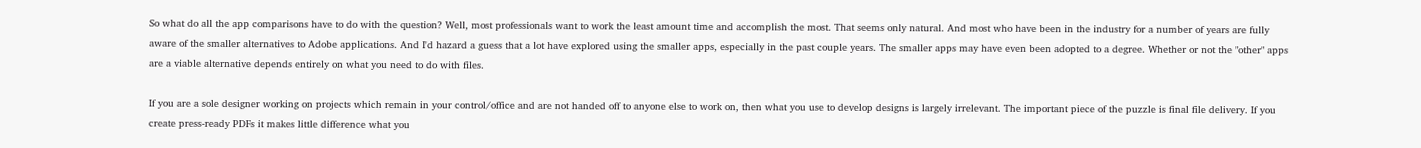So what do all the app comparisons have to do with the question? Well, most professionals want to work the least amount time and accomplish the most. That seems only natural. And most who have been in the industry for a number of years are fully aware of the smaller alternatives to Adobe applications. And I'd hazard a guess that a lot have explored using the smaller apps, especially in the past couple years. The smaller apps may have even been adopted to a degree. Whether or not the "other" apps are a viable alternative depends entirely on what you need to do with files.

If you are a sole designer working on projects which remain in your control/office and are not handed off to anyone else to work on, then what you use to develop designs is largely irrelevant. The important piece of the puzzle is final file delivery. If you create press-ready PDFs it makes little difference what you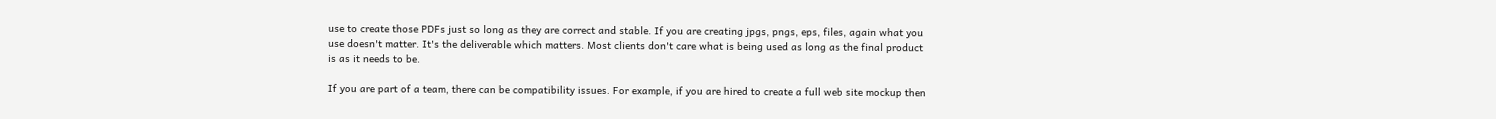use to create those PDFs just so long as they are correct and stable. If you are creating jpgs, pngs, eps, files, again what you use doesn't matter. It's the deliverable which matters. Most clients don't care what is being used as long as the final product is as it needs to be.

If you are part of a team, there can be compatibility issues. For example, if you are hired to create a full web site mockup then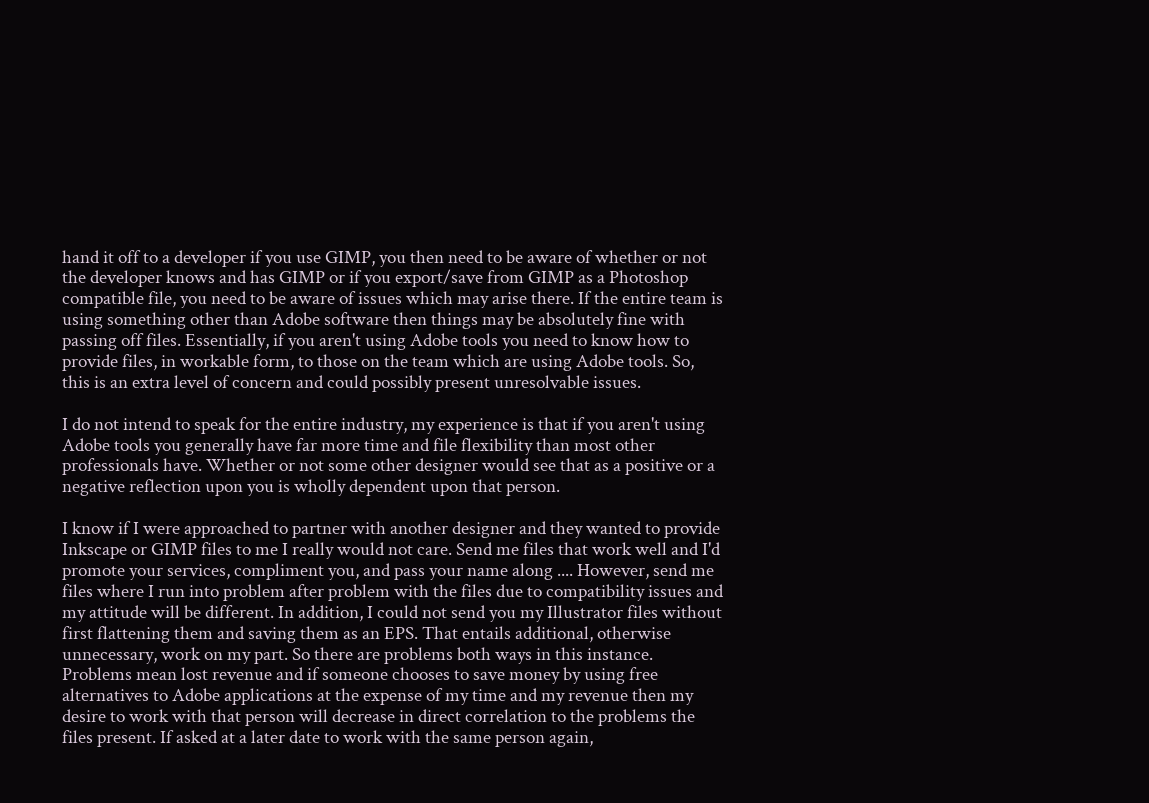hand it off to a developer if you use GIMP, you then need to be aware of whether or not the developer knows and has GIMP or if you export/save from GIMP as a Photoshop compatible file, you need to be aware of issues which may arise there. If the entire team is using something other than Adobe software then things may be absolutely fine with passing off files. Essentially, if you aren't using Adobe tools you need to know how to provide files, in workable form, to those on the team which are using Adobe tools. So, this is an extra level of concern and could possibly present unresolvable issues.

I do not intend to speak for the entire industry, my experience is that if you aren't using Adobe tools you generally have far more time and file flexibility than most other professionals have. Whether or not some other designer would see that as a positive or a negative reflection upon you is wholly dependent upon that person.

I know if I were approached to partner with another designer and they wanted to provide Inkscape or GIMP files to me I really would not care. Send me files that work well and I'd promote your services, compliment you, and pass your name along .... However, send me files where I run into problem after problem with the files due to compatibility issues and my attitude will be different. In addition, I could not send you my Illustrator files without first flattening them and saving them as an EPS. That entails additional, otherwise unnecessary, work on my part. So there are problems both ways in this instance. Problems mean lost revenue and if someone chooses to save money by using free alternatives to Adobe applications at the expense of my time and my revenue then my desire to work with that person will decrease in direct correlation to the problems the files present. If asked at a later date to work with the same person again,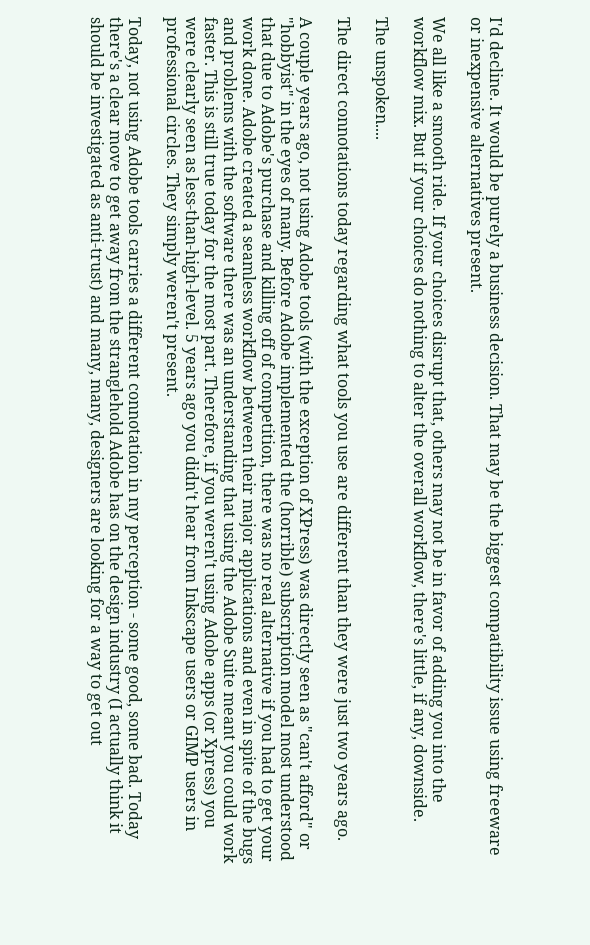I'd decline. It would be purely a business decision. That may be the biggest compatibility issue using freeware or inexpensive alternatives present.

We all like a smooth ride. If your choices disrupt that, others may not be in favor of adding you into the workflow mix. But if your choices do nothing to alter the overall workflow, there's little, if any, downside.

The unspoken....

The direct connotations today regarding what tools you use are different than they were just two years ago.

A couple years ago, not using Adobe tools (with the exception of XPress) was directly seen as "can't afford" or "hobbyist" in the eyes of many. Before Adobe implemented the (horrible) subscription model most understood that due to Adobe's purchase and killing off of competition, there was no real alternative if you had to get your work done. Adobe created a seamless workflow between their major applications and even in spite of the bugs and problems with the software there was an understanding that using the Adobe Suite meant you could work faster. This is still true today for the most part. Therefore, if you weren't using Adobe apps (or Xpress) you were clearly seen as less-than-high-level. 5 years ago you didn't hear from Inkscape users or GIMP users in professional circles. They simply weren't present.

Today, not using Adobe tools carries a different connotation in my perception - some good, some bad. Today there's a clear move to get away from the stranglehold Adobe has on the design industry (I actually think it should be investigated as anti-trust) and many, many, designers are looking for a way to get out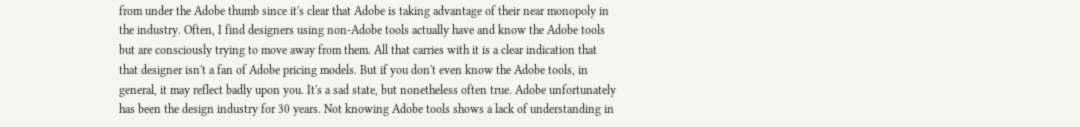from under the Adobe thumb since it's clear that Adobe is taking advantage of their near monopoly in the industry. Often, I find designers using non-Adobe tools actually have and know the Adobe tools but are consciously trying to move away from them. All that carries with it is a clear indication that that designer isn't a fan of Adobe pricing models. But if you don't even know the Adobe tools, in general, it may reflect badly upon you. It's a sad state, but nonetheless often true. Adobe unfortunately has been the design industry for 30 years. Not knowing Adobe tools shows a lack of understanding in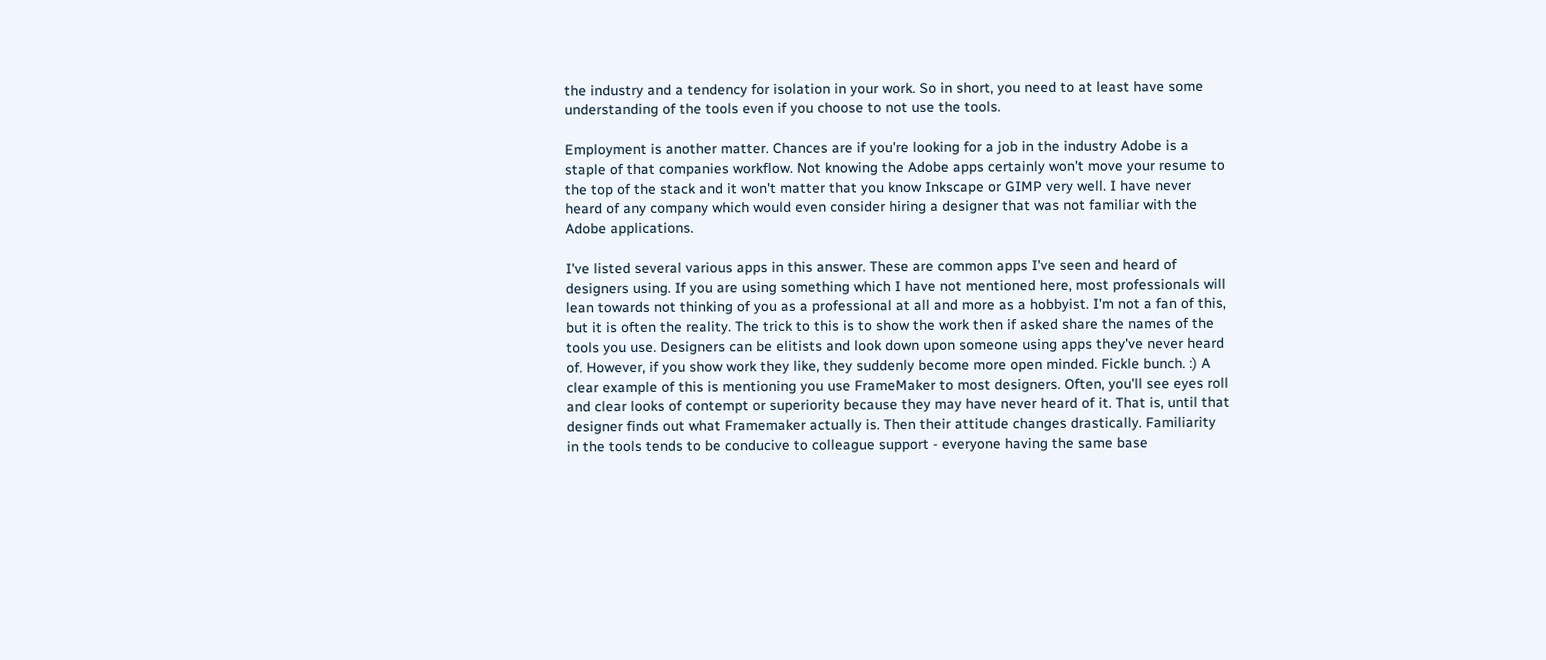the industry and a tendency for isolation in your work. So in short, you need to at least have some understanding of the tools even if you choose to not use the tools.

Employment is another matter. Chances are if you're looking for a job in the industry Adobe is a staple of that companies workflow. Not knowing the Adobe apps certainly won't move your resume to the top of the stack and it won't matter that you know Inkscape or GIMP very well. I have never heard of any company which would even consider hiring a designer that was not familiar with the Adobe applications.

I've listed several various apps in this answer. These are common apps I've seen and heard of designers using. If you are using something which I have not mentioned here, most professionals will lean towards not thinking of you as a professional at all and more as a hobbyist. I'm not a fan of this, but it is often the reality. The trick to this is to show the work then if asked share the names of the tools you use. Designers can be elitists and look down upon someone using apps they've never heard of. However, if you show work they like, they suddenly become more open minded. Fickle bunch. :) A clear example of this is mentioning you use FrameMaker to most designers. Often, you'll see eyes roll and clear looks of contempt or superiority because they may have never heard of it. That is, until that designer finds out what Framemaker actually is. Then their attitude changes drastically. Familiarity in the tools tends to be conducive to colleague support - everyone having the same base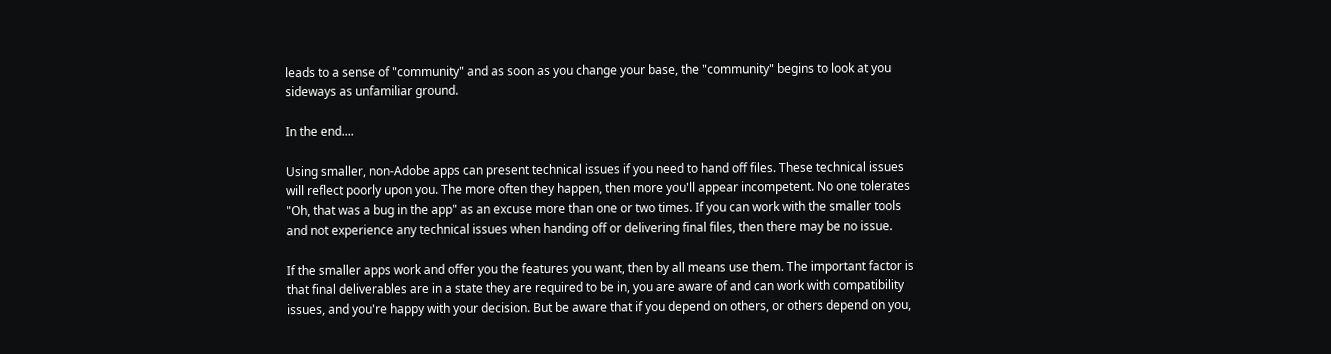leads to a sense of "community" and as soon as you change your base, the "community" begins to look at you sideways as unfamiliar ground.

In the end....

Using smaller, non-Adobe apps can present technical issues if you need to hand off files. These technical issues will reflect poorly upon you. The more often they happen, then more you'll appear incompetent. No one tolerates "Oh, that was a bug in the app" as an excuse more than one or two times. If you can work with the smaller tools and not experience any technical issues when handing off or delivering final files, then there may be no issue.

If the smaller apps work and offer you the features you want, then by all means use them. The important factor is that final deliverables are in a state they are required to be in, you are aware of and can work with compatibility issues, and you're happy with your decision. But be aware that if you depend on others, or others depend on you,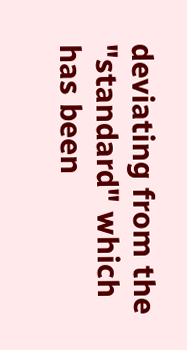deviating from the "standard" which has been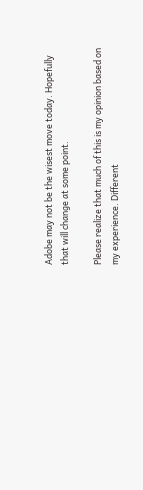Adobe may not be the wisest move today. Hopefully that will change at some point.

Please realize that much of this is my opinion based on my experience. Different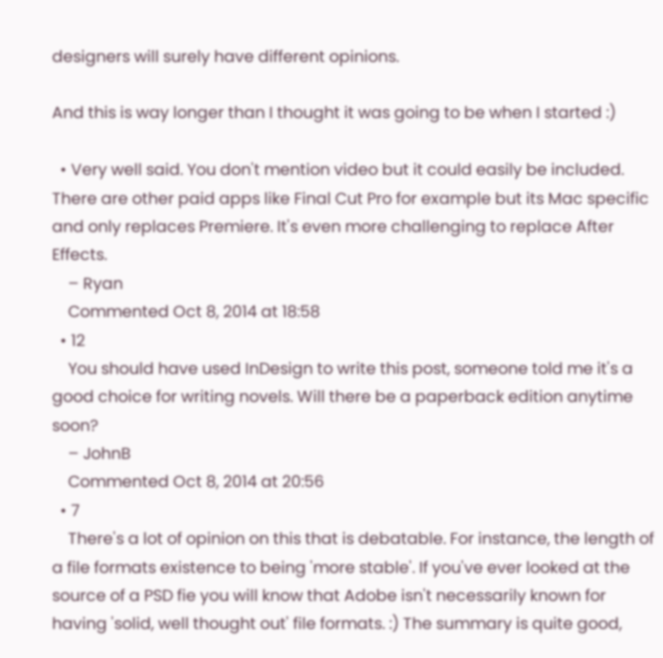designers will surely have different opinions.

And this is way longer than I thought it was going to be when I started :)

  • Very well said. You don't mention video but it could easily be included. There are other paid apps like Final Cut Pro for example but its Mac specific and only replaces Premiere. It's even more challenging to replace After Effects.
    – Ryan
    Commented Oct 8, 2014 at 18:58
  • 12
    You should have used InDesign to write this post, someone told me it's a good choice for writing novels. Will there be a paperback edition anytime soon?
    – JohnB
    Commented Oct 8, 2014 at 20:56
  • 7
    There's a lot of opinion on this that is debatable. For instance, the length of a file formats existence to being 'more stable'. If you've ever looked at the source of a PSD fie you will know that Adobe isn't necessarily known for having 'solid, well thought out' file formats. :) The summary is quite good,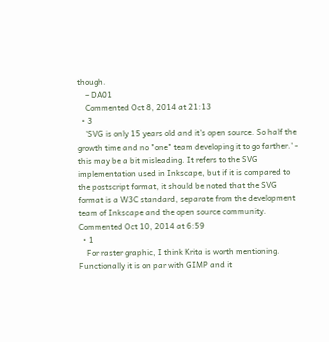though.
    – DA01
    Commented Oct 8, 2014 at 21:13
  • 3
    'SVG is only 15 years old and it's open source. So half the growth time and no "one" team developing it to go farther.' - this may be a bit misleading. It refers to the SVG implementation used in Inkscape, but if it is compared to the postscript format, it should be noted that the SVG format is a W3C standard, separate from the development team of Inkscape and the open source community. Commented Oct 10, 2014 at 6:59
  • 1
    For raster graphic, I think Krita is worth mentioning. Functionally it is on par with GIMP and it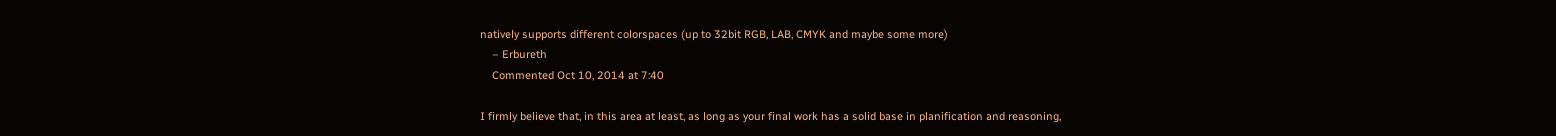natively supports different colorspaces (up to 32bit RGB, LAB, CMYK and maybe some more)
    – Erbureth
    Commented Oct 10, 2014 at 7:40

I firmly believe that, in this area at least, as long as your final work has a solid base in planification and reasoning,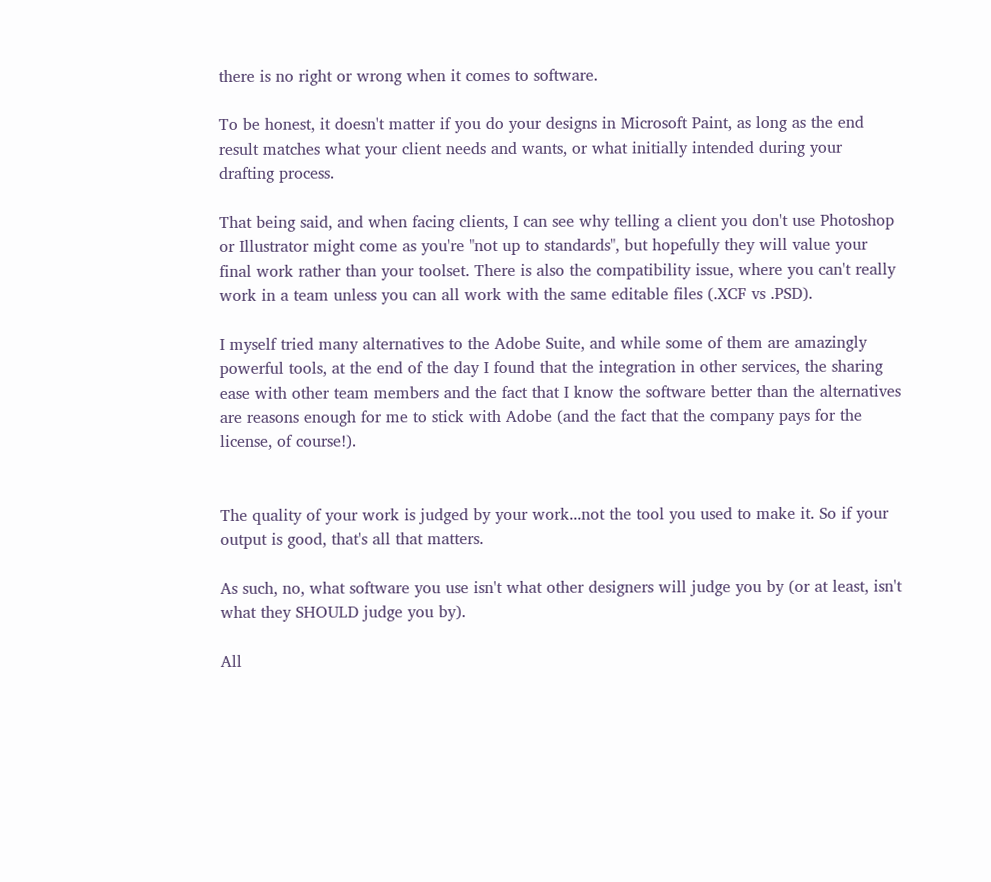there is no right or wrong when it comes to software.

To be honest, it doesn't matter if you do your designs in Microsoft Paint, as long as the end result matches what your client needs and wants, or what initially intended during your drafting process.

That being said, and when facing clients, I can see why telling a client you don't use Photoshop or Illustrator might come as you're "not up to standards", but hopefully they will value your final work rather than your toolset. There is also the compatibility issue, where you can't really work in a team unless you can all work with the same editable files (.XCF vs .PSD).

I myself tried many alternatives to the Adobe Suite, and while some of them are amazingly powerful tools, at the end of the day I found that the integration in other services, the sharing ease with other team members and the fact that I know the software better than the alternatives are reasons enough for me to stick with Adobe (and the fact that the company pays for the license, of course!).


The quality of your work is judged by your work...not the tool you used to make it. So if your output is good, that's all that matters.

As such, no, what software you use isn't what other designers will judge you by (or at least, isn't what they SHOULD judge you by).

All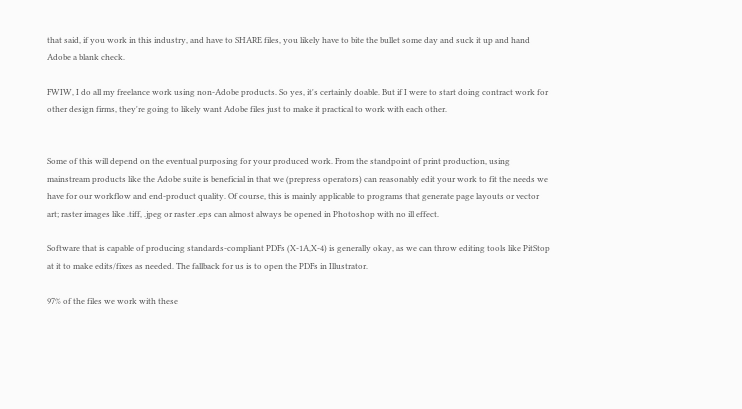that said, if you work in this industry, and have to SHARE files, you likely have to bite the bullet some day and suck it up and hand Adobe a blank check.

FWIW, I do all my freelance work using non-Adobe products. So yes, it's certainly doable. But if I were to start doing contract work for other design firms, they're going to likely want Adobe files just to make it practical to work with each other.


Some of this will depend on the eventual purposing for your produced work. From the standpoint of print production, using mainstream products like the Adobe suite is beneficial in that we (prepress operators) can reasonably edit your work to fit the needs we have for our workflow and end-product quality. Of course, this is mainly applicable to programs that generate page layouts or vector art; raster images like .tiff, .jpeg or raster .eps can almost always be opened in Photoshop with no ill effect.

Software that is capable of producing standards-compliant PDFs (X-1A,X-4) is generally okay, as we can throw editing tools like PitStop at it to make edits/fixes as needed. The fallback for us is to open the PDFs in Illustrator.

97% of the files we work with these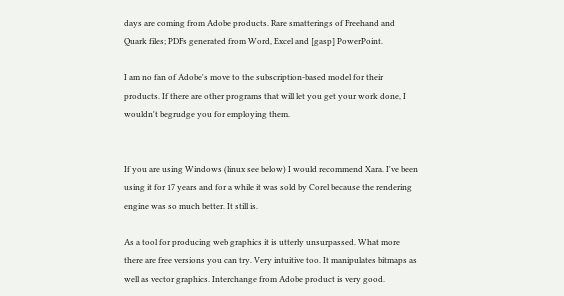days are coming from Adobe products. Rare smatterings of Freehand and Quark files; PDFs generated from Word, Excel and [gasp] PowerPoint.

I am no fan of Adobe's move to the subscription-based model for their products. If there are other programs that will let you get your work done, I wouldn't begrudge you for employing them.


If you are using Windows (linux see below) I would recommend Xara. I've been using it for 17 years and for a while it was sold by Corel because the rendering engine was so much better. It still is.

As a tool for producing web graphics it is utterly unsurpassed. What more there are free versions you can try. Very intuitive too. It manipulates bitmaps as well as vector graphics. Interchange from Adobe product is very good.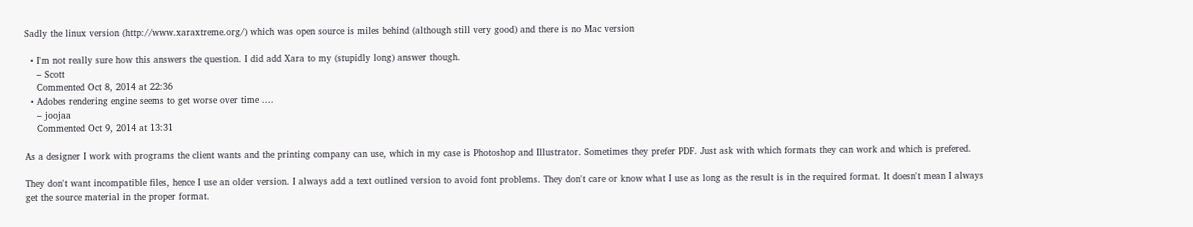Sadly the linux version (http://www.xaraxtreme.org/) which was open source is miles behind (although still very good) and there is no Mac version

  • I'm not really sure how this answers the question. I did add Xara to my (stupidly long) answer though.
    – Scott
    Commented Oct 8, 2014 at 22:36
  • Adobes rendering engine seems to get worse over time ....
    – joojaa
    Commented Oct 9, 2014 at 13:31

As a designer I work with programs the client wants and the printing company can use, which in my case is Photoshop and Illustrator. Sometimes they prefer PDF. Just ask with which formats they can work and which is prefered.

They don't want incompatible files, hence I use an older version. I always add a text outlined version to avoid font problems. They don't care or know what I use as long as the result is in the required format. It doesn't mean I always get the source material in the proper format.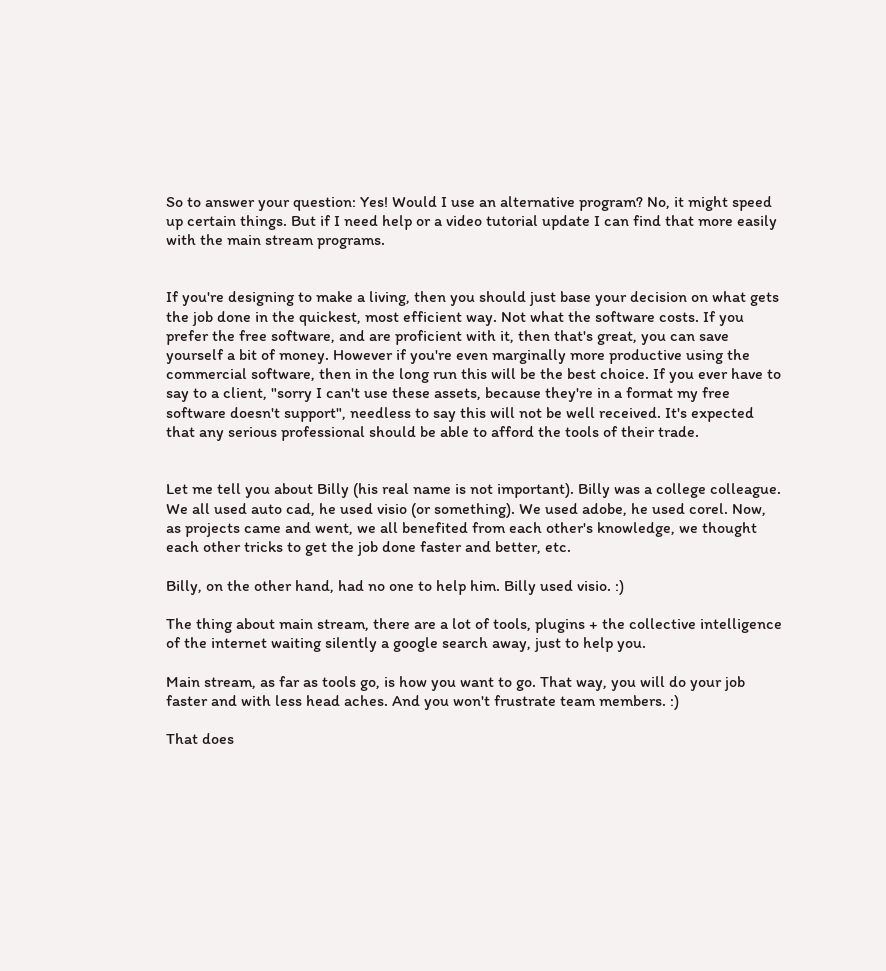So to answer your question: Yes! Would I use an alternative program? No, it might speed up certain things. But if I need help or a video tutorial update I can find that more easily with the main stream programs.


If you're designing to make a living, then you should just base your decision on what gets the job done in the quickest, most efficient way. Not what the software costs. If you prefer the free software, and are proficient with it, then that's great, you can save yourself a bit of money. However if you're even marginally more productive using the commercial software, then in the long run this will be the best choice. If you ever have to say to a client, "sorry I can't use these assets, because they're in a format my free software doesn't support", needless to say this will not be well received. It's expected that any serious professional should be able to afford the tools of their trade.


Let me tell you about Billy (his real name is not important). Billy was a college colleague. We all used auto cad, he used visio (or something). We used adobe, he used corel. Now, as projects came and went, we all benefited from each other's knowledge, we thought each other tricks to get the job done faster and better, etc.

Billy, on the other hand, had no one to help him. Billy used visio. :)

The thing about main stream, there are a lot of tools, plugins + the collective intelligence of the internet waiting silently a google search away, just to help you.

Main stream, as far as tools go, is how you want to go. That way, you will do your job faster and with less head aches. And you won't frustrate team members. :)

That does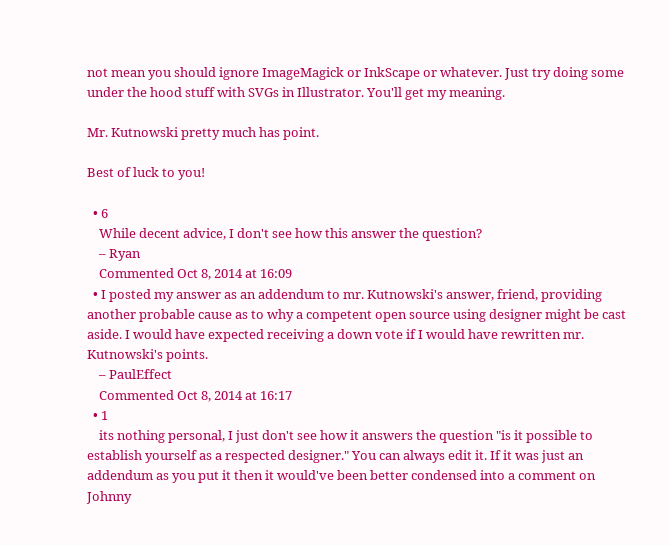not mean you should ignore ImageMagick or InkScape or whatever. Just try doing some under the hood stuff with SVGs in Illustrator. You'll get my meaning.

Mr. Kutnowski pretty much has point.

Best of luck to you!

  • 6
    While decent advice, I don't see how this answer the question?
    – Ryan
    Commented Oct 8, 2014 at 16:09
  • I posted my answer as an addendum to mr. Kutnowski's answer, friend, providing another probable cause as to why a competent open source using designer might be cast aside. I would have expected receiving a down vote if I would have rewritten mr. Kutnowski's points.
    – PaulEffect
    Commented Oct 8, 2014 at 16:17
  • 1
    its nothing personal, I just don't see how it answers the question "is it possible to establish yourself as a respected designer." You can always edit it. If it was just an addendum as you put it then it would've been better condensed into a comment on Johnny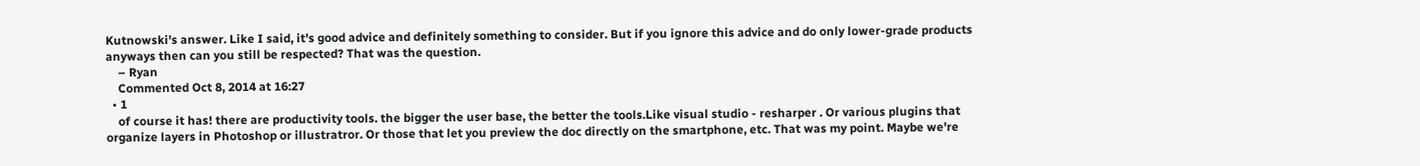Kutnowski's answer. Like I said, it's good advice and definitely something to consider. But if you ignore this advice and do only lower-grade products anyways then can you still be respected? That was the question.
    – Ryan
    Commented Oct 8, 2014 at 16:27
  • 1
    of course it has! there are productivity tools. the bigger the user base, the better the tools.Like visual studio - resharper . Or various plugins that organize layers in Photoshop or illustratror. Or those that let you preview the doc directly on the smartphone, etc. That was my point. Maybe we're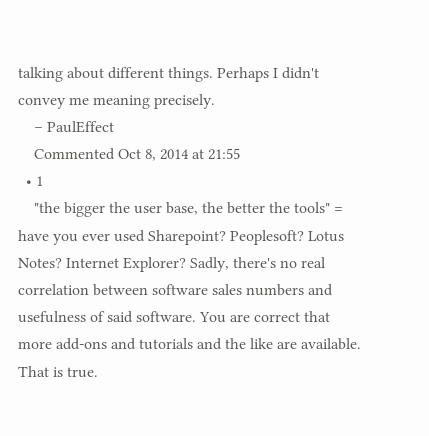talking about different things. Perhaps I didn't convey me meaning precisely.
    – PaulEffect
    Commented Oct 8, 2014 at 21:55
  • 1
    "the bigger the user base, the better the tools" = have you ever used Sharepoint? Peoplesoft? Lotus Notes? Internet Explorer? Sadly, there's no real correlation between software sales numbers and usefulness of said software. You are correct that more add-ons and tutorials and the like are available. That is true.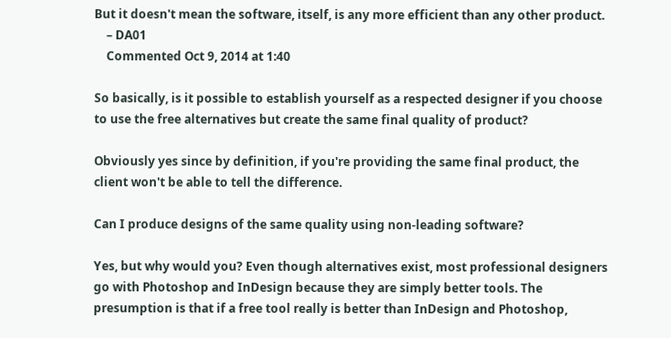But it doesn't mean the software, itself, is any more efficient than any other product.
    – DA01
    Commented Oct 9, 2014 at 1:40

So basically, is it possible to establish yourself as a respected designer if you choose to use the free alternatives but create the same final quality of product?

Obviously yes since by definition, if you're providing the same final product, the client won't be able to tell the difference.

Can I produce designs of the same quality using non-leading software?

Yes, but why would you? Even though alternatives exist, most professional designers go with Photoshop and InDesign because they are simply better tools. The presumption is that if a free tool really is better than InDesign and Photoshop,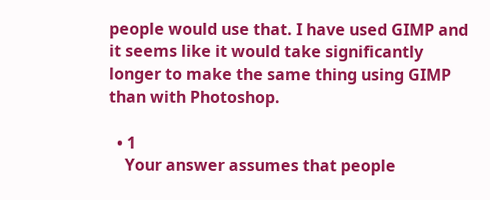people would use that. I have used GIMP and it seems like it would take significantly longer to make the same thing using GIMP than with Photoshop.

  • 1
    Your answer assumes that people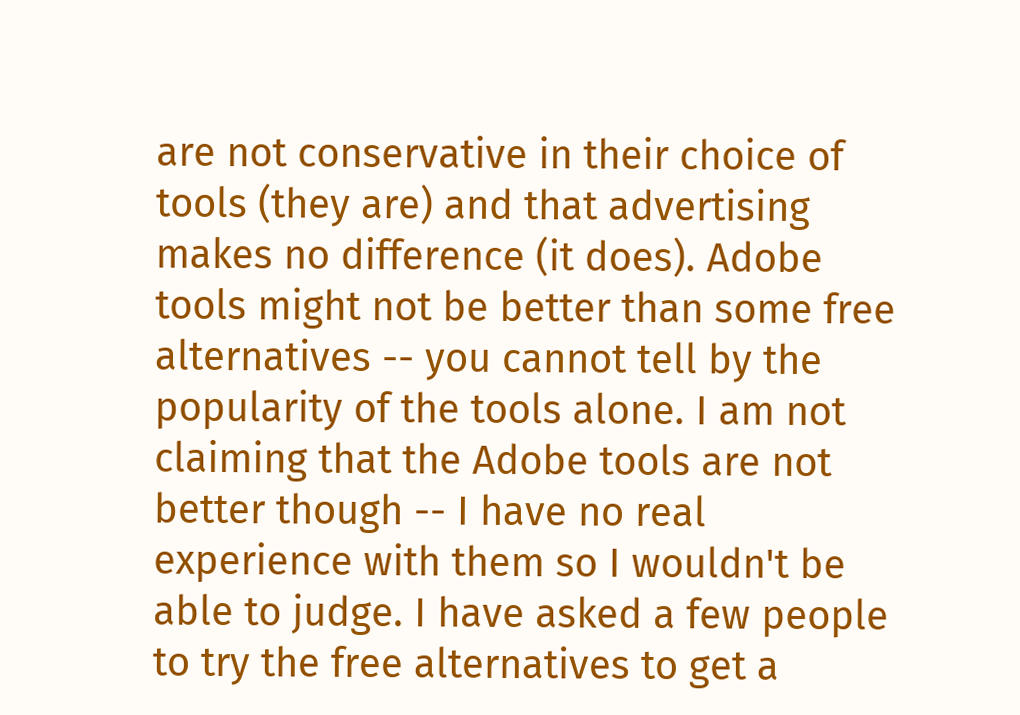are not conservative in their choice of tools (they are) and that advertising makes no difference (it does). Adobe tools might not be better than some free alternatives -- you cannot tell by the popularity of the tools alone. I am not claiming that the Adobe tools are not better though -- I have no real experience with them so I wouldn't be able to judge. I have asked a few people to try the free alternatives to get a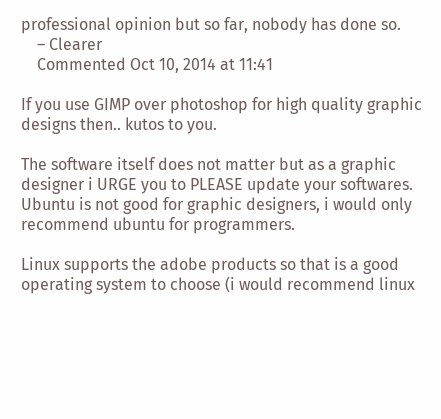professional opinion but so far, nobody has done so.
    – Clearer
    Commented Oct 10, 2014 at 11:41

If you use GIMP over photoshop for high quality graphic designs then.. kutos to you.

The software itself does not matter but as a graphic designer i URGE you to PLEASE update your softwares. Ubuntu is not good for graphic designers, i would only recommend ubuntu for programmers.

Linux supports the adobe products so that is a good operating system to choose (i would recommend linux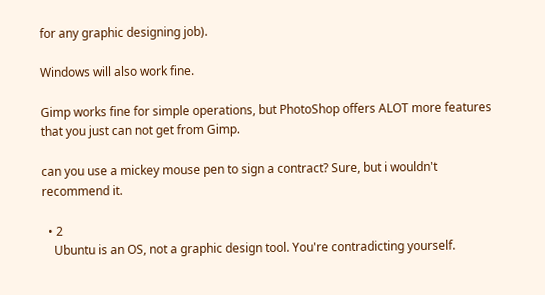for any graphic designing job).

Windows will also work fine.

Gimp works fine for simple operations, but PhotoShop offers ALOT more features that you just can not get from Gimp.

can you use a mickey mouse pen to sign a contract? Sure, but i wouldn't recommend it.

  • 2
    Ubuntu is an OS, not a graphic design tool. You're contradicting yourself.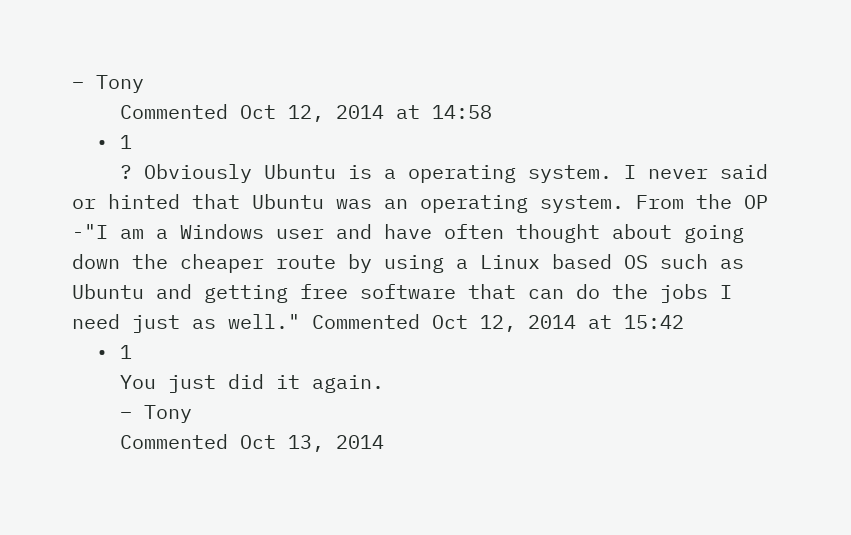– Tony
    Commented Oct 12, 2014 at 14:58
  • 1
    ? Obviously Ubuntu is a operating system. I never said or hinted that Ubuntu was an operating system. From the OP -"I am a Windows user and have often thought about going down the cheaper route by using a Linux based OS such as Ubuntu and getting free software that can do the jobs I need just as well." Commented Oct 12, 2014 at 15:42
  • 1
    You just did it again.
    – Tony
    Commented Oct 13, 2014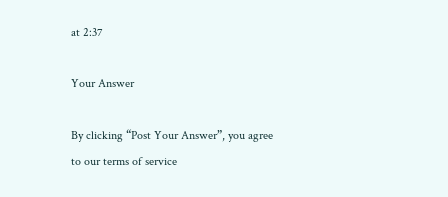at 2:37

Your Answer

By clicking “Post Your Answer”, you agree to our terms of service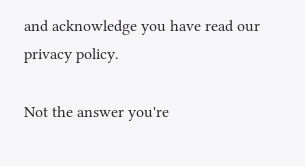and acknowledge you have read our privacy policy.

Not the answer you're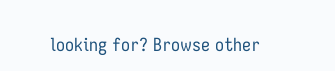looking for? Browse other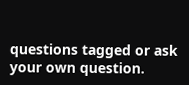questions tagged or ask your own question.